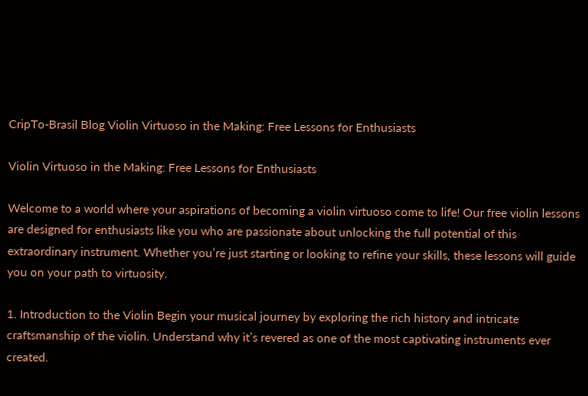CripTo-Brasil Blog Violin Virtuoso in the Making: Free Lessons for Enthusiasts

Violin Virtuoso in the Making: Free Lessons for Enthusiasts

Welcome to a world where your aspirations of becoming a violin virtuoso come to life! Our free violin lessons are designed for enthusiasts like you who are passionate about unlocking the full potential of this extraordinary instrument. Whether you’re just starting or looking to refine your skills, these lessons will guide you on your path to virtuosity.

1. Introduction to the Violin Begin your musical journey by exploring the rich history and intricate craftsmanship of the violin. Understand why it’s revered as one of the most captivating instruments ever created.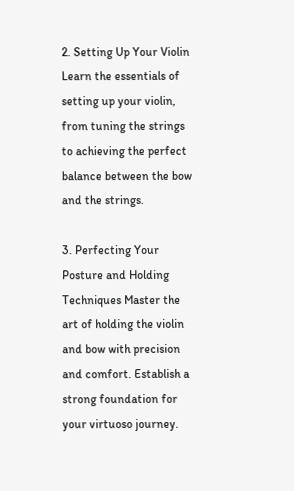2. Setting Up Your Violin Learn the essentials of setting up your violin, from tuning the strings to achieving the perfect balance between the bow and the strings.

3. Perfecting Your Posture and Holding Techniques Master the art of holding the violin and bow with precision and comfort. Establish a strong foundation for your virtuoso journey.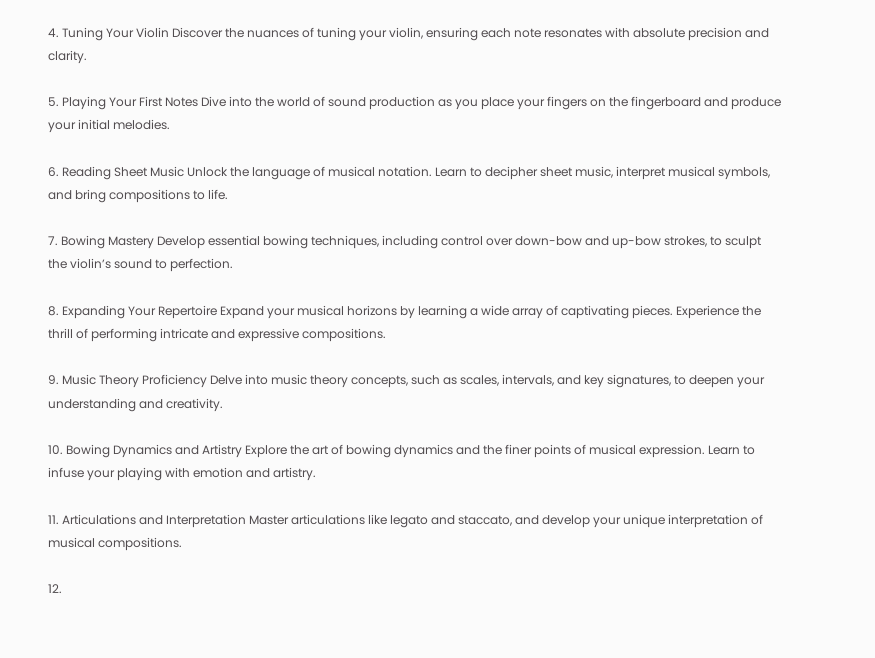4. Tuning Your Violin Discover the nuances of tuning your violin, ensuring each note resonates with absolute precision and clarity.

5. Playing Your First Notes Dive into the world of sound production as you place your fingers on the fingerboard and produce your initial melodies.

6. Reading Sheet Music Unlock the language of musical notation. Learn to decipher sheet music, interpret musical symbols, and bring compositions to life.

7. Bowing Mastery Develop essential bowing techniques, including control over down-bow and up-bow strokes, to sculpt the violin’s sound to perfection.

8. Expanding Your Repertoire Expand your musical horizons by learning a wide array of captivating pieces. Experience the thrill of performing intricate and expressive compositions.

9. Music Theory Proficiency Delve into music theory concepts, such as scales, intervals, and key signatures, to deepen your understanding and creativity.

10. Bowing Dynamics and Artistry Explore the art of bowing dynamics and the finer points of musical expression. Learn to infuse your playing with emotion and artistry.

11. Articulations and Interpretation Master articulations like legato and staccato, and develop your unique interpretation of musical compositions.

12.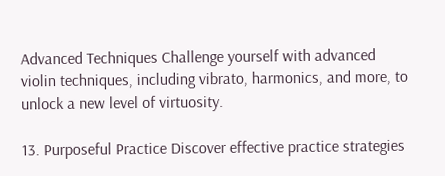Advanced Techniques Challenge yourself with advanced violin techniques, including vibrato, harmonics, and more, to unlock a new level of virtuosity.

13. Purposeful Practice Discover effective practice strategies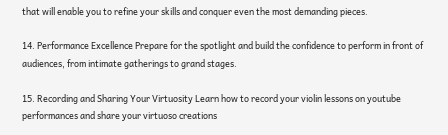that will enable you to refine your skills and conquer even the most demanding pieces.

14. Performance Excellence Prepare for the spotlight and build the confidence to perform in front of audiences, from intimate gatherings to grand stages.

15. Recording and Sharing Your Virtuosity Learn how to record your violin lessons on youtube performances and share your virtuoso creations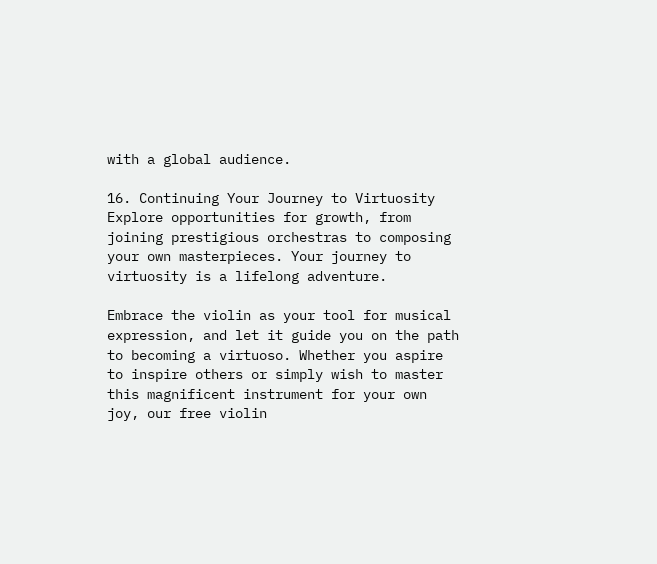with a global audience.

16. Continuing Your Journey to Virtuosity Explore opportunities for growth, from joining prestigious orchestras to composing your own masterpieces. Your journey to virtuosity is a lifelong adventure.

Embrace the violin as your tool for musical expression, and let it guide you on the path to becoming a virtuoso. Whether you aspire to inspire others or simply wish to master this magnificent instrument for your own joy, our free violin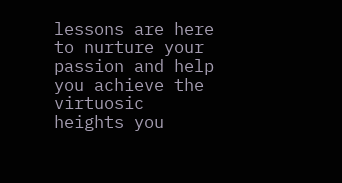lessons are here to nurture your passion and help you achieve the virtuosic heights you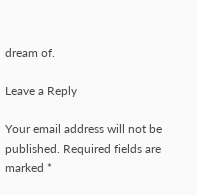dream of.

Leave a Reply

Your email address will not be published. Required fields are marked *